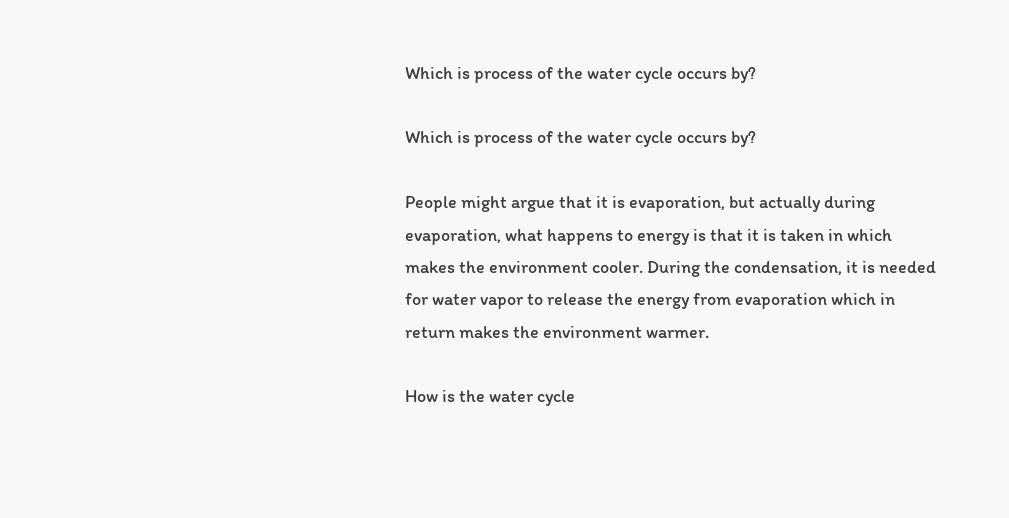Which is process of the water cycle occurs by?

Which is process of the water cycle occurs by?

People might argue that it is evaporation, but actually during evaporation, what happens to energy is that it is taken in which makes the environment cooler. During the condensation, it is needed for water vapor to release the energy from evaporation which in return makes the environment warmer.

How is the water cycle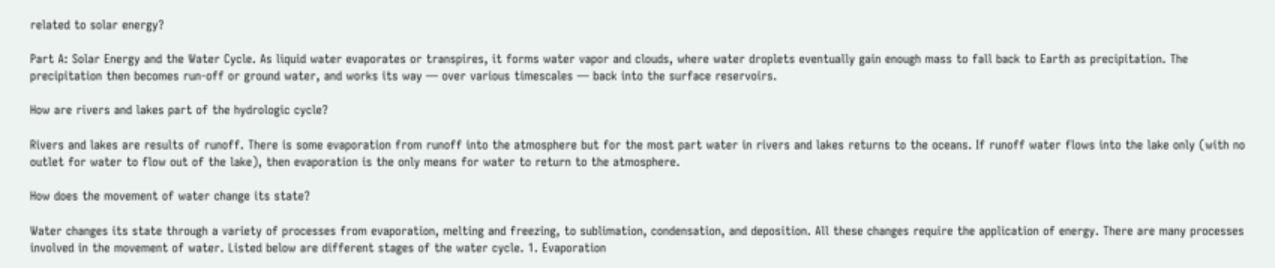related to solar energy?

Part A: Solar Energy and the Water Cycle. As liquid water evaporates or transpires, it forms water vapor and clouds, where water droplets eventually gain enough mass to fall back to Earth as precipitation. The precipitation then becomes run-off or ground water, and works its way — over various timescales — back into the surface reservoirs.

How are rivers and lakes part of the hydrologic cycle?

Rivers and lakes are results of runoff. There is some evaporation from runoff into the atmosphere but for the most part water in rivers and lakes returns to the oceans. If runoff water flows into the lake only (with no outlet for water to flow out of the lake), then evaporation is the only means for water to return to the atmosphere.

How does the movement of water change its state?

Water changes its state through a variety of processes from evaporation, melting and freezing, to sublimation, condensation, and deposition. All these changes require the application of energy. There are many processes involved in the movement of water. Listed below are different stages of the water cycle. 1. Evaporation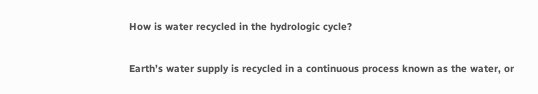How is water recycled in the hydrologic cycle?

Earth’s water supply is recycled in a continuous process known as the water, or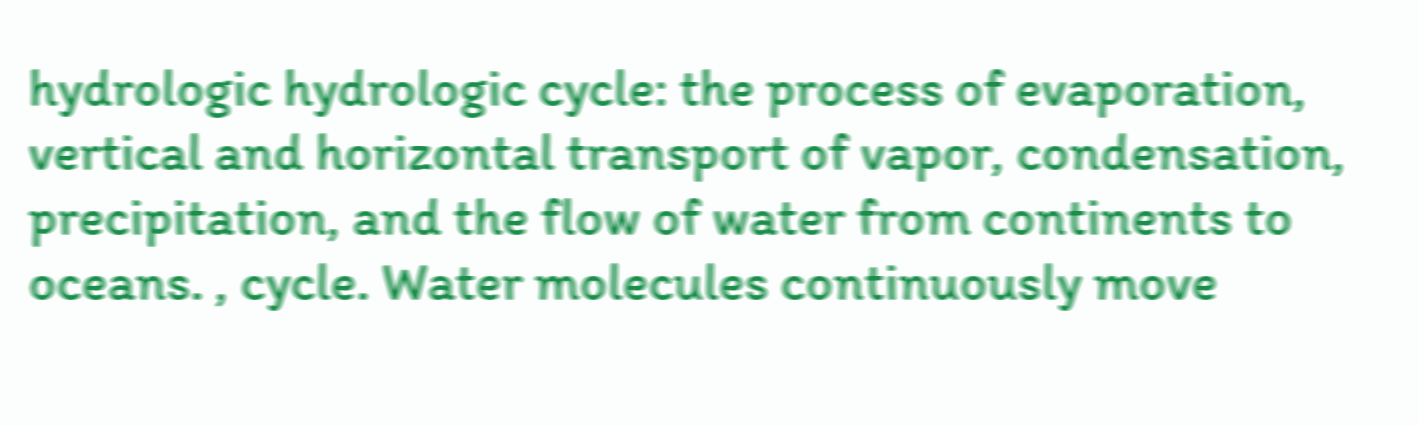hydrologic hydrologic cycle: the process of evaporation, vertical and horizontal transport of vapor, condensation, precipitation, and the flow of water from continents to oceans. , cycle. Water molecules continuously move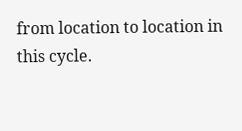from location to location in this cycle.